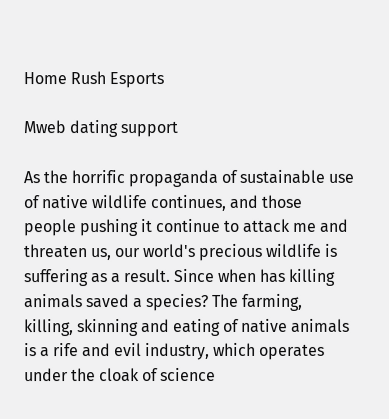Home Rush Esports

Mweb dating support

As the horrific propaganda of sustainable use of native wildlife continues, and those people pushing it continue to attack me and threaten us, our world's precious wildlife is suffering as a result. Since when has killing animals saved a species? The farming, killing, skinning and eating of native animals is a rife and evil industry, which operates under the cloak of science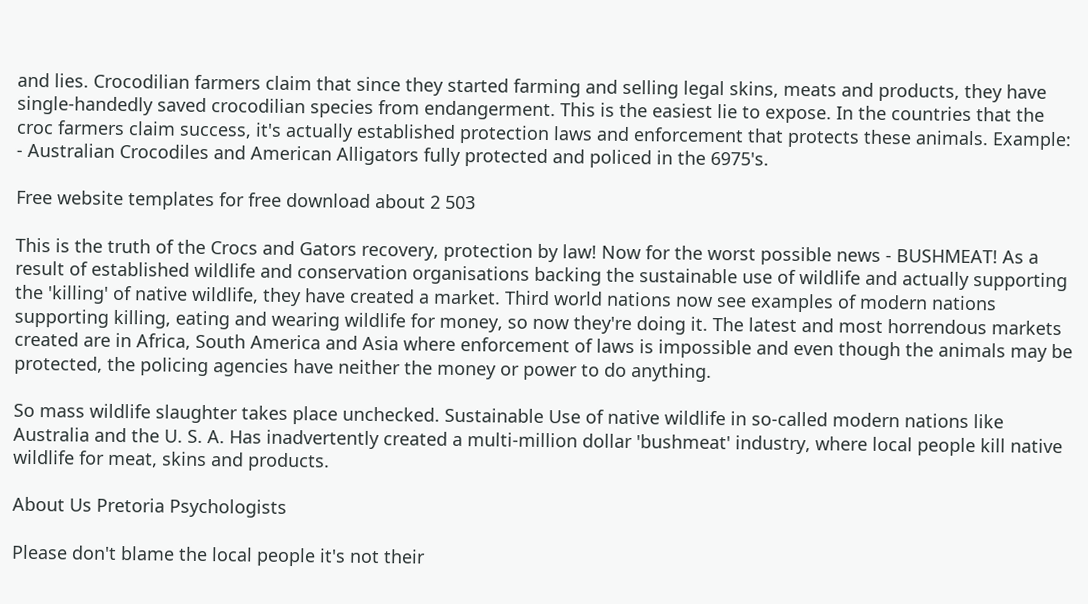and lies. Crocodilian farmers claim that since they started farming and selling legal skins, meats and products, they have single-handedly saved crocodilian species from endangerment. This is the easiest lie to expose. In the countries that the croc farmers claim success, it's actually established protection laws and enforcement that protects these animals. Example: - Australian Crocodiles and American Alligators fully protected and policed in the 6975's.

Free website templates for free download about 2 503

This is the truth of the Crocs and Gators recovery, protection by law! Now for the worst possible news - BUSHMEAT! As a result of established wildlife and conservation organisations backing the sustainable use of wildlife and actually supporting the 'killing' of native wildlife, they have created a market. Third world nations now see examples of modern nations supporting killing, eating and wearing wildlife for money, so now they're doing it. The latest and most horrendous markets created are in Africa, South America and Asia where enforcement of laws is impossible and even though the animals may be protected, the policing agencies have neither the money or power to do anything.

So mass wildlife slaughter takes place unchecked. Sustainable Use of native wildlife in so-called modern nations like Australia and the U. S. A. Has inadvertently created a multi-million dollar 'bushmeat' industry, where local people kill native wildlife for meat, skins and products.

About Us Pretoria Psychologists

Please don't blame the local people it's not their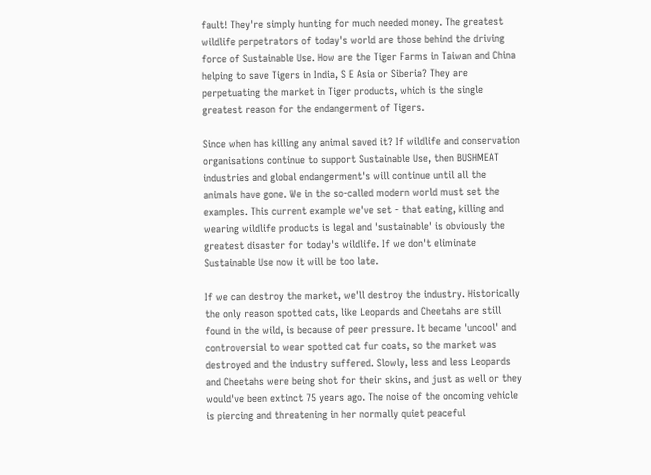fault! They're simply hunting for much needed money. The greatest wildlife perpetrators of today's world are those behind the driving force of Sustainable Use. How are the Tiger Farms in Taiwan and China helping to save Tigers in India, S E Asia or Siberia? They are perpetuating the market in Tiger products, which is the single greatest reason for the endangerment of Tigers.

Since when has killing any animal saved it? If wildlife and conservation organisations continue to support Sustainable Use, then BUSHMEAT industries and global endangerment's will continue until all the animals have gone. We in the so-called modern world must set the examples. This current example we've set - that eating, killing and wearing wildlife products is legal and 'sustainable' is obviously the greatest disaster for today's wildlife. If we don't eliminate Sustainable Use now it will be too late.

If we can destroy the market, we'll destroy the industry. Historically the only reason spotted cats, like Leopards and Cheetahs are still found in the wild, is because of peer pressure. It became 'uncool' and controversial to wear spotted cat fur coats, so the market was destroyed and the industry suffered. Slowly, less and less Leopards and Cheetahs were being shot for their skins, and just as well or they would've been extinct 75 years ago. The noise of the oncoming vehicle is piercing and threatening in her normally quiet peaceful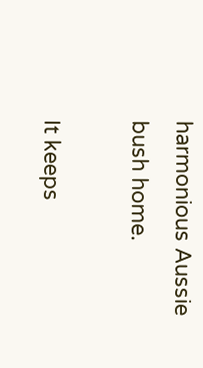harmonious Aussie bush home.

It keeps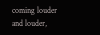coming louder and louder,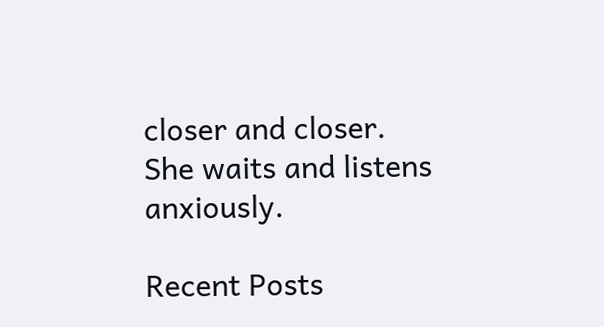closer and closer. She waits and listens anxiously.

Recent Posts